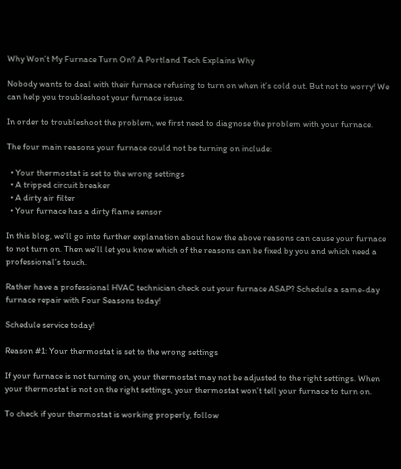Why Won’t My Furnace Turn On? A Portland Tech Explains Why

Nobody wants to deal with their furnace refusing to turn on when it’s cold out. But not to worry! We can help you troubleshoot your furnace issue.

In order to troubleshoot the problem, we first need to diagnose the problem with your furnace.

The four main reasons your furnace could not be turning on include:

  • Your thermostat is set to the wrong settings
  • A tripped circuit breaker
  • A dirty air filter
  • Your furnace has a dirty flame sensor

In this blog, we’ll go into further explanation about how the above reasons can cause your furnace to not turn on. Then we’ll let you know which of the reasons can be fixed by you and which need a professional’s touch.

Rather have a professional HVAC technician check out your furnace ASAP? Schedule a same-day furnace repair with Four Seasons today!

Schedule service today!

Reason #1: Your thermostat is set to the wrong settings

If your furnace is not turning on, your thermostat may not be adjusted to the right settings. When your thermostat is not on the right settings, your thermostat won’t tell your furnace to turn on.

To check if your thermostat is working properly, follow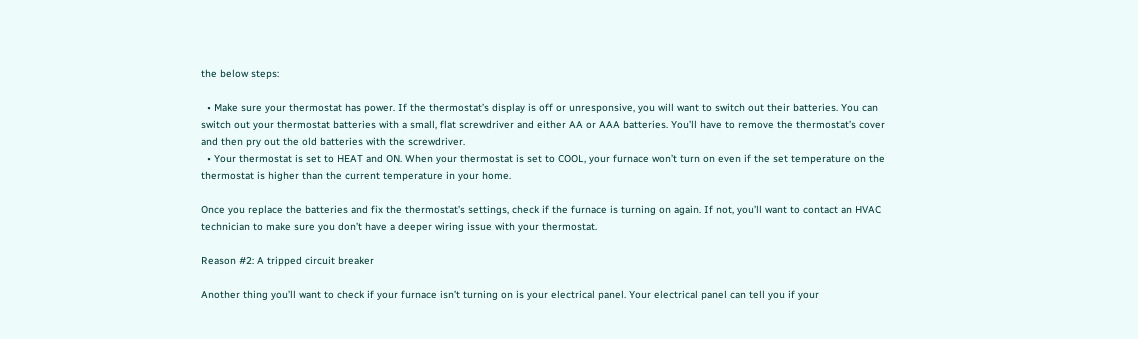the below steps:

  • Make sure your thermostat has power. If the thermostat’s display is off or unresponsive, you will want to switch out their batteries. You can switch out your thermostat batteries with a small, flat screwdriver and either AA or AAA batteries. You’ll have to remove the thermostat’s cover and then pry out the old batteries with the screwdriver.
  • Your thermostat is set to HEAT and ON. When your thermostat is set to COOL, your furnace won’t turn on even if the set temperature on the thermostat is higher than the current temperature in your home.

Once you replace the batteries and fix the thermostat’s settings, check if the furnace is turning on again. If not, you’ll want to contact an HVAC technician to make sure you don’t have a deeper wiring issue with your thermostat.

Reason #2: A tripped circuit breaker

Another thing you’ll want to check if your furnace isn’t turning on is your electrical panel. Your electrical panel can tell you if your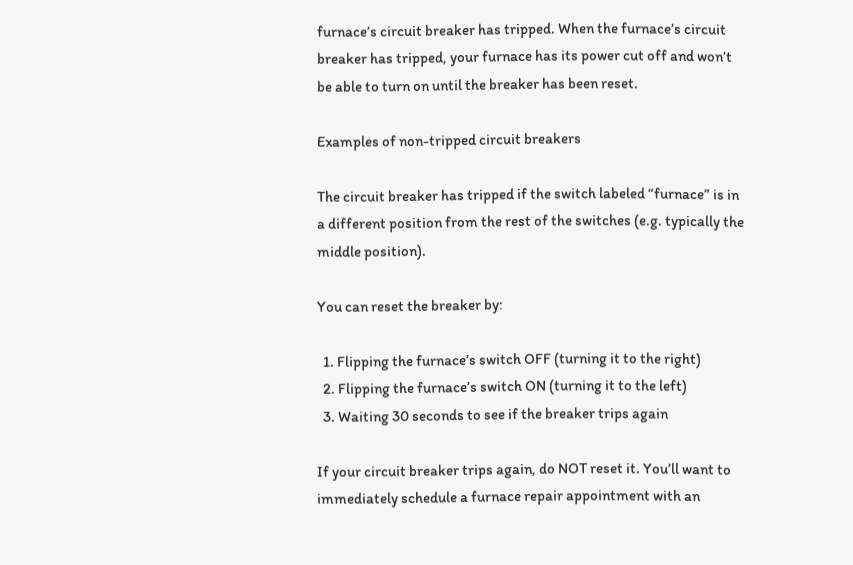furnace’s circuit breaker has tripped. When the furnace’s circuit breaker has tripped, your furnace has its power cut off and won’t be able to turn on until the breaker has been reset.

Examples of non-tripped circuit breakers

The circuit breaker has tripped if the switch labeled “furnace” is in a different position from the rest of the switches (e.g. typically the middle position).

You can reset the breaker by:

  1. Flipping the furnace’s switch OFF (turning it to the right)
  2. Flipping the furnace’s switch ON (turning it to the left)
  3. Waiting 30 seconds to see if the breaker trips again

If your circuit breaker trips again, do NOT reset it. You’ll want to immediately schedule a furnace repair appointment with an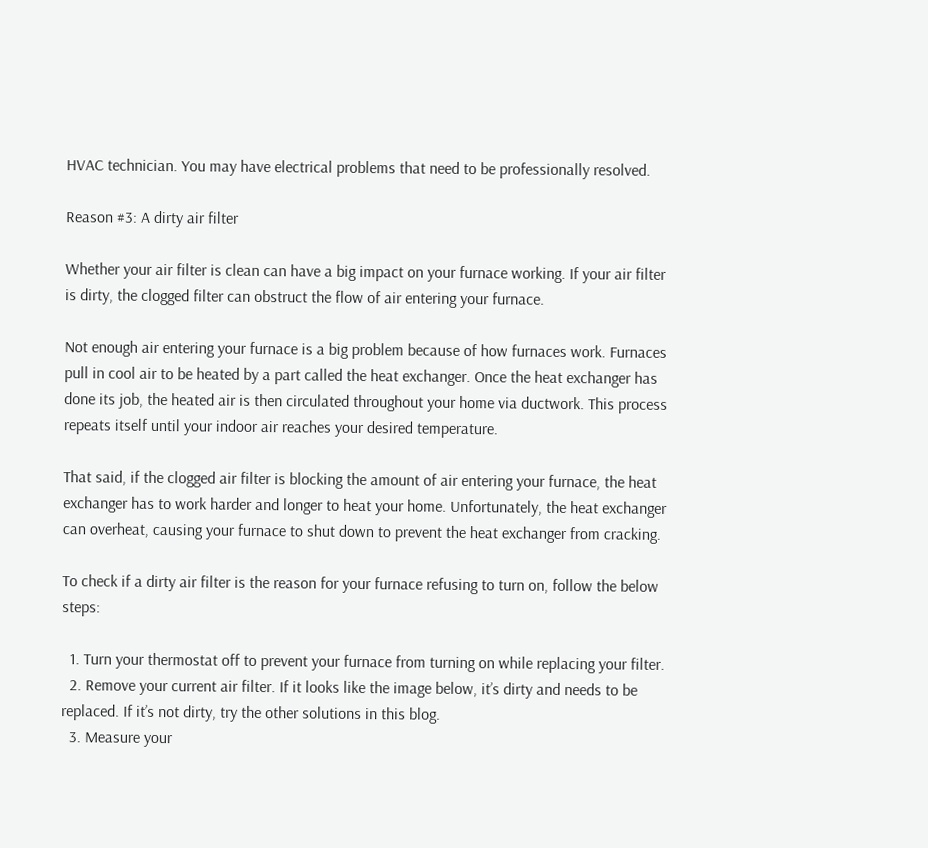HVAC technician. You may have electrical problems that need to be professionally resolved.

Reason #3: A dirty air filter

Whether your air filter is clean can have a big impact on your furnace working. If your air filter is dirty, the clogged filter can obstruct the flow of air entering your furnace.

Not enough air entering your furnace is a big problem because of how furnaces work. Furnaces pull in cool air to be heated by a part called the heat exchanger. Once the heat exchanger has done its job, the heated air is then circulated throughout your home via ductwork. This process repeats itself until your indoor air reaches your desired temperature.

That said, if the clogged air filter is blocking the amount of air entering your furnace, the heat exchanger has to work harder and longer to heat your home. Unfortunately, the heat exchanger can overheat, causing your furnace to shut down to prevent the heat exchanger from cracking.

To check if a dirty air filter is the reason for your furnace refusing to turn on, follow the below steps:

  1. Turn your thermostat off to prevent your furnace from turning on while replacing your filter.
  2. Remove your current air filter. If it looks like the image below, it’s dirty and needs to be replaced. If it’s not dirty, try the other solutions in this blog.
  3. Measure your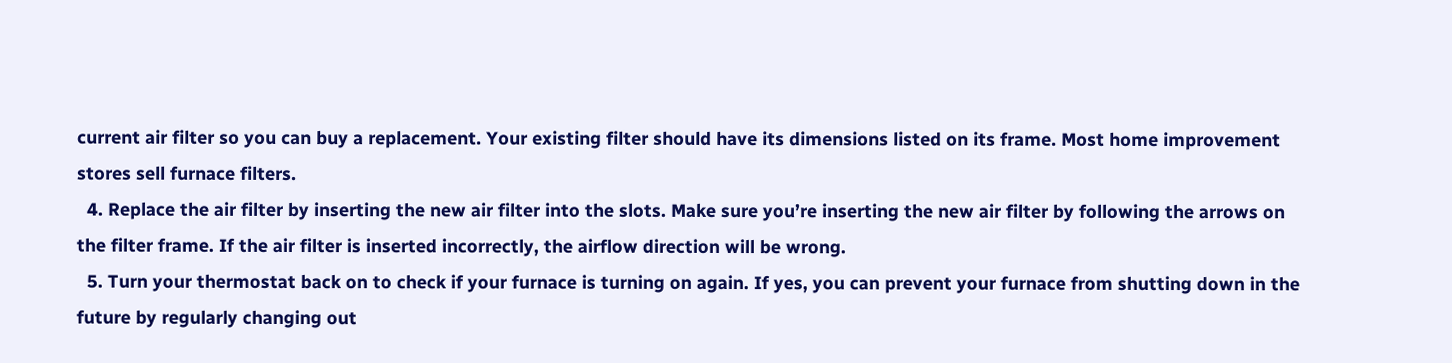current air filter so you can buy a replacement. Your existing filter should have its dimensions listed on its frame. Most home improvement stores sell furnace filters.
  4. Replace the air filter by inserting the new air filter into the slots. Make sure you’re inserting the new air filter by following the arrows on the filter frame. If the air filter is inserted incorrectly, the airflow direction will be wrong.
  5. Turn your thermostat back on to check if your furnace is turning on again. If yes, you can prevent your furnace from shutting down in the future by regularly changing out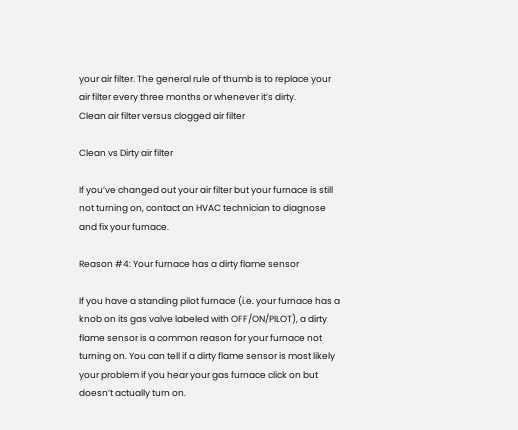your air filter. The general rule of thumb is to replace your air filter every three months or whenever it’s dirty.
Clean air filter versus clogged air filter

Clean vs Dirty air filter

If you’ve changed out your air filter but your furnace is still not turning on, contact an HVAC technician to diagnose and fix your furnace.

Reason #4: Your furnace has a dirty flame sensor

If you have a standing pilot furnace (i.e. your furnace has a knob on its gas valve labeled with OFF/ON/PILOT), a dirty flame sensor is a common reason for your furnace not turning on. You can tell if a dirty flame sensor is most likely your problem if you hear your gas furnace click on but doesn’t actually turn on.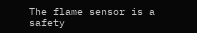The flame sensor is a safety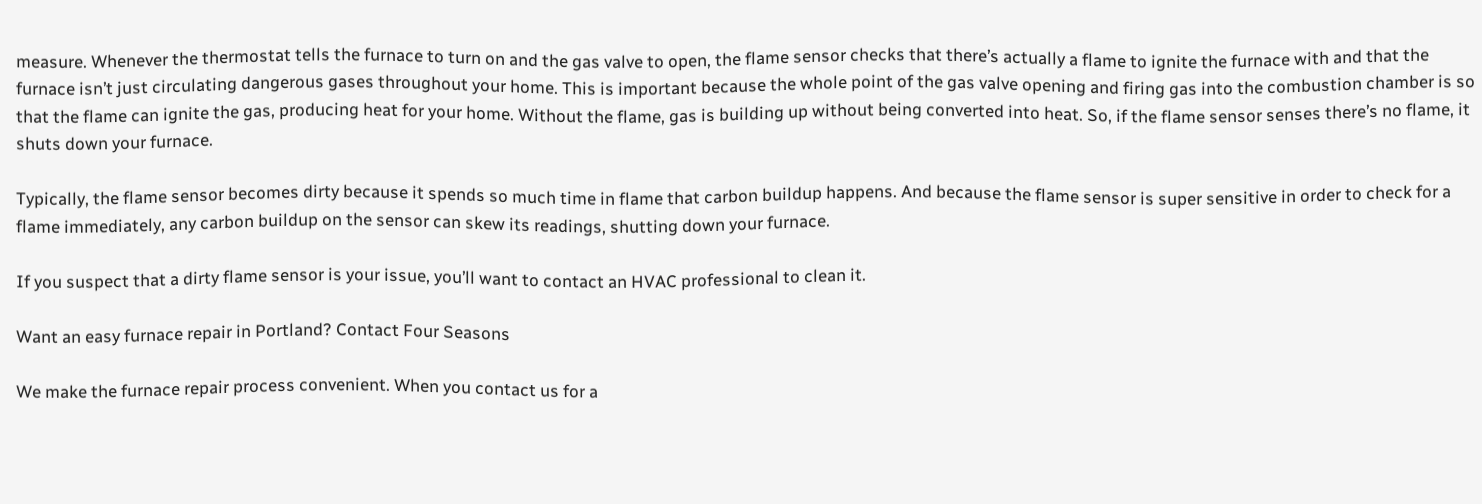measure. Whenever the thermostat tells the furnace to turn on and the gas valve to open, the flame sensor checks that there’s actually a flame to ignite the furnace with and that the furnace isn’t just circulating dangerous gases throughout your home. This is important because the whole point of the gas valve opening and firing gas into the combustion chamber is so that the flame can ignite the gas, producing heat for your home. Without the flame, gas is building up without being converted into heat. So, if the flame sensor senses there’s no flame, it shuts down your furnace.

Typically, the flame sensor becomes dirty because it spends so much time in flame that carbon buildup happens. And because the flame sensor is super sensitive in order to check for a flame immediately, any carbon buildup on the sensor can skew its readings, shutting down your furnace.

If you suspect that a dirty flame sensor is your issue, you’ll want to contact an HVAC professional to clean it.

Want an easy furnace repair in Portland? Contact Four Seasons

We make the furnace repair process convenient. When you contact us for a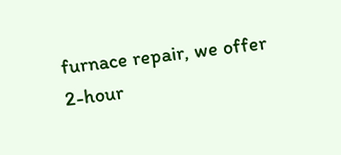furnace repair, we offer 2-hour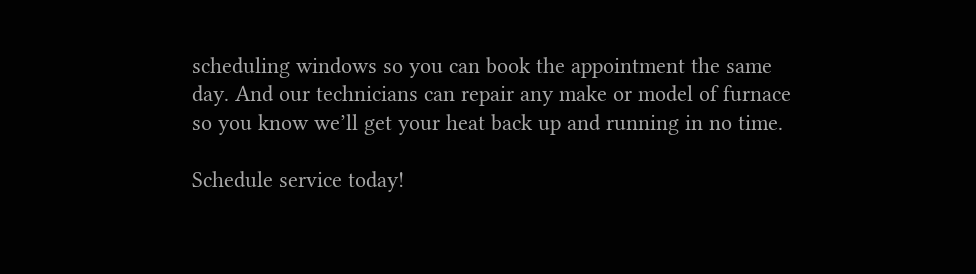scheduling windows so you can book the appointment the same day. And our technicians can repair any make or model of furnace so you know we’ll get your heat back up and running in no time.

Schedule service today!